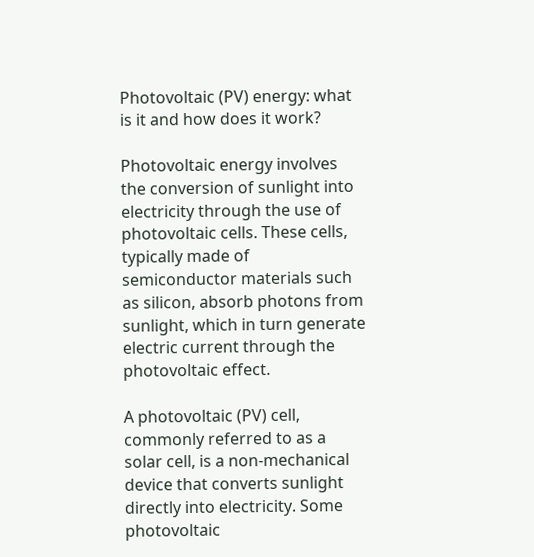Photovoltaic (PV) energy: what is it and how does it work?

Photovoltaic energy involves the conversion of sunlight into electricity through the use of photovoltaic cells. These cells, typically made of semiconductor materials such as silicon, absorb photons from sunlight, which in turn generate electric current through the photovoltaic effect.

A photovoltaic (PV) cell, commonly referred to as a solar cell, is a non-mechanical device that converts sunlight directly into electricity. Some photovoltaic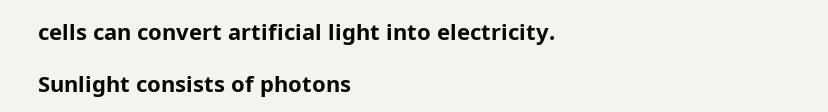cells can convert artificial light into electricity.

Sunlight consists of photons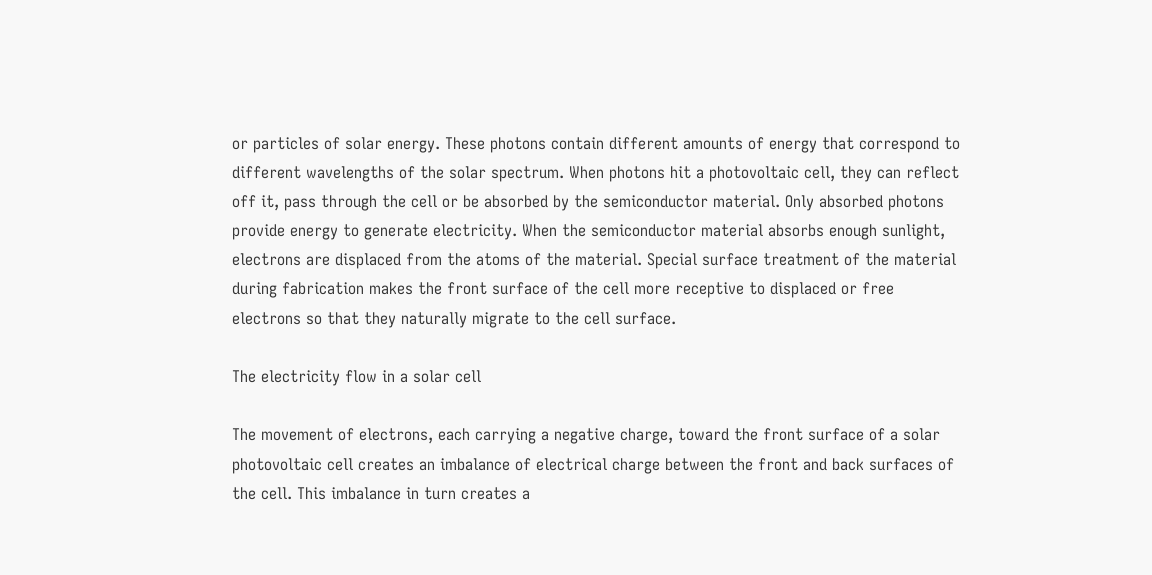or particles of solar energy. These photons contain different amounts of energy that correspond to different wavelengths of the solar spectrum. When photons hit a photovoltaic cell, they can reflect off it, pass through the cell or be absorbed by the semiconductor material. Only absorbed photons provide energy to generate electricity. When the semiconductor material absorbs enough sunlight, electrons are displaced from the atoms of the material. Special surface treatment of the material during fabrication makes the front surface of the cell more receptive to displaced or free electrons so that they naturally migrate to the cell surface.

The electricity flow in a solar cell

The movement of electrons, each carrying a negative charge, toward the front surface of a solar photovoltaic cell creates an imbalance of electrical charge between the front and back surfaces of the cell. This imbalance in turn creates a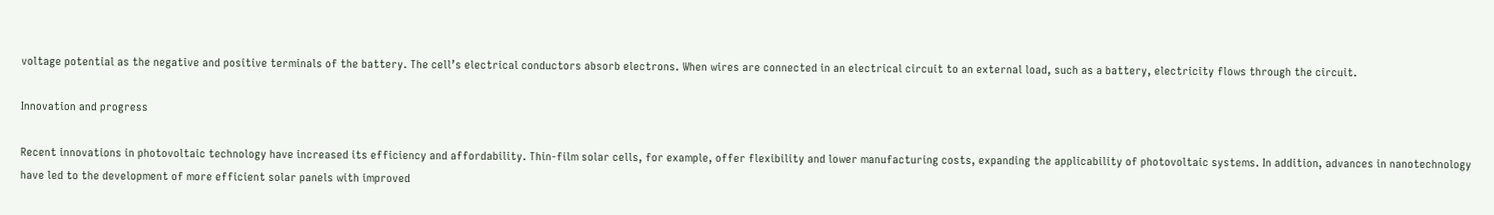voltage potential as the negative and positive terminals of the battery. The cell’s electrical conductors absorb electrons. When wires are connected in an electrical circuit to an external load, such as a battery, electricity flows through the circuit.

Innovation and progress

Recent innovations in photovoltaic technology have increased its efficiency and affordability. Thin-film solar cells, for example, offer flexibility and lower manufacturing costs, expanding the applicability of photovoltaic systems. In addition, advances in nanotechnology have led to the development of more efficient solar panels with improved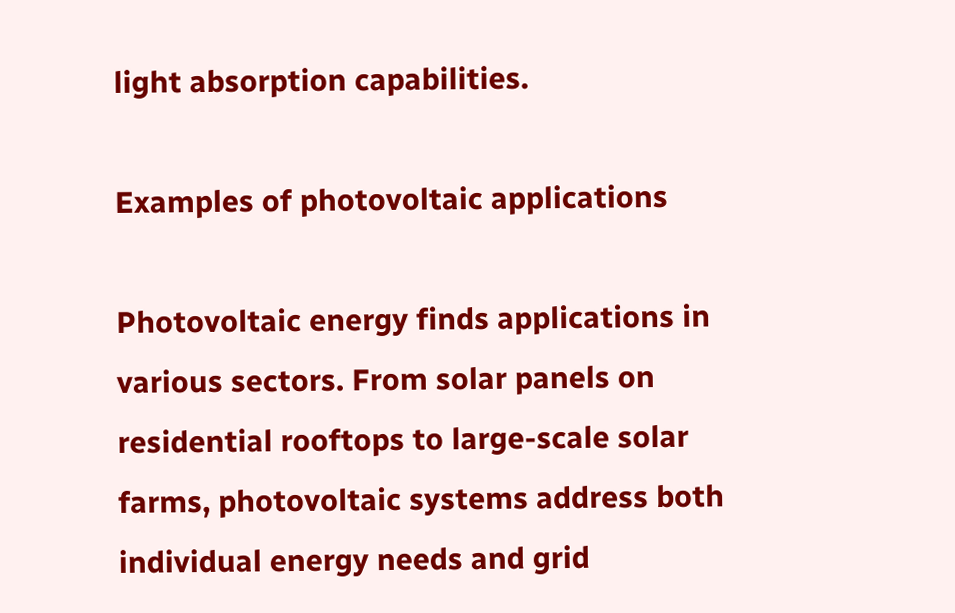light absorption capabilities.

Examples of photovoltaic applications

Photovoltaic energy finds applications in various sectors. From solar panels on residential rooftops to large-scale solar farms, photovoltaic systems address both individual energy needs and grid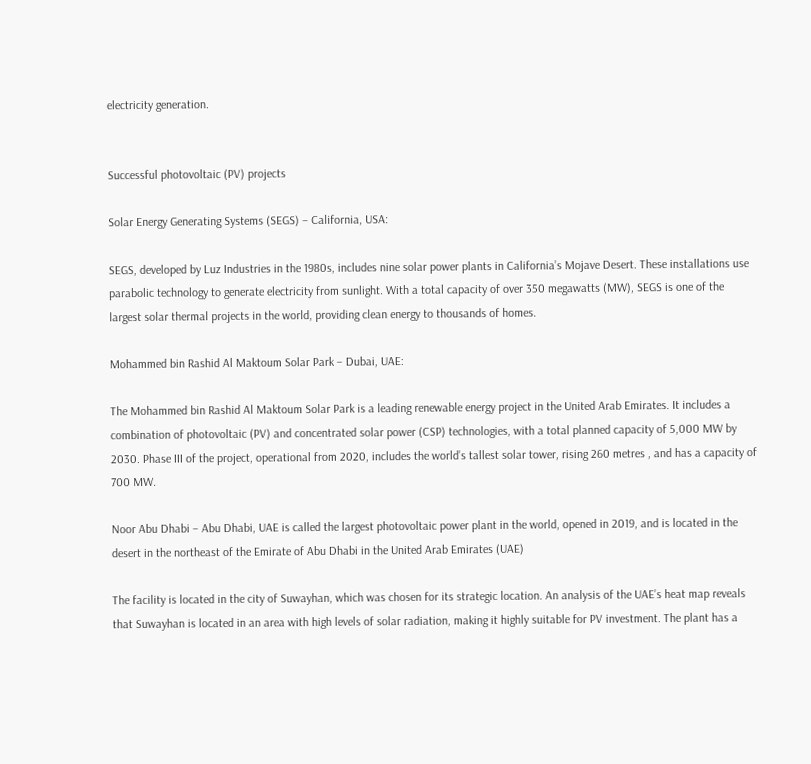electricity generation.


Successful photovoltaic (PV) projects

Solar Energy Generating Systems (SEGS) – California, USA:

SEGS, developed by Luz Industries in the 1980s, includes nine solar power plants in California’s Mojave Desert. These installations use parabolic technology to generate electricity from sunlight. With a total capacity of over 350 megawatts (MW), SEGS is one of the largest solar thermal projects in the world, providing clean energy to thousands of homes.

Mohammed bin Rashid Al Maktoum Solar Park – Dubai, UAE:

The Mohammed bin Rashid Al Maktoum Solar Park is a leading renewable energy project in the United Arab Emirates. It includes a combination of photovoltaic (PV) and concentrated solar power (CSP) technologies, with a total planned capacity of 5,000 MW by 2030. Phase III of the project, operational from 2020, includes the world’s tallest solar tower, rising 260 metres , and has a capacity of 700 MW.

Noor Abu Dhabi – Abu Dhabi, UAE is called the largest photovoltaic power plant in the world, opened in 2019, and is located in the desert in the northeast of the Emirate of Abu Dhabi in the United Arab Emirates (UAE)

The facility is located in the city of Suwayhan, which was chosen for its strategic location. An analysis of the UAE’s heat map reveals that Suwayhan is located in an area with high levels of solar radiation, making it highly suitable for PV investment. The plant has a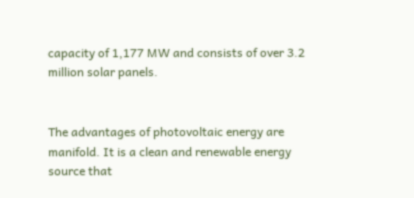capacity of 1,177 MW and consists of over 3.2 million solar panels.


The advantages of photovoltaic energy are manifold. It is a clean and renewable energy source that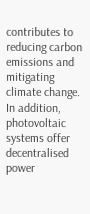contributes to reducing carbon emissions and mitigating climate change. In addition, photovoltaic systems offer decentralised power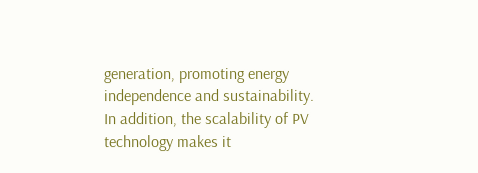generation, promoting energy independence and sustainability. In addition, the scalability of PV technology makes it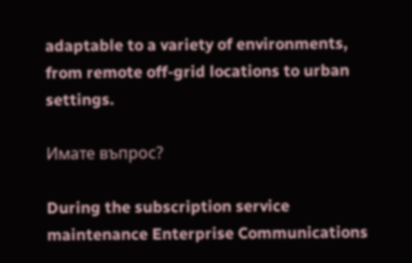adaptable to a variety of environments, from remote off-grid locations to urban settings.

Имате въпрос?

During the subscription service maintenance Enterprise Communications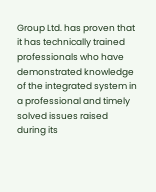Group Ltd. has proven that it has technically trained professionals who have demonstrated knowledge of the integrated system in a professional and timely solved issues raised during its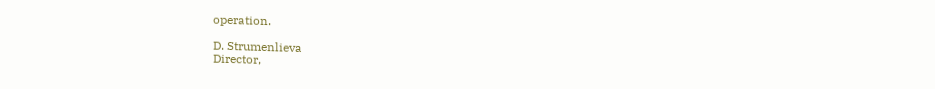operation.

D. Strumenlieva
Director,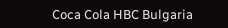Coca Cola HBC Bulgaria